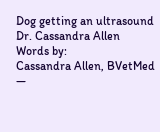Dog getting an ultrasound
Dr. Cassandra Allen
Words by:
Cassandra Allen, BVetMed —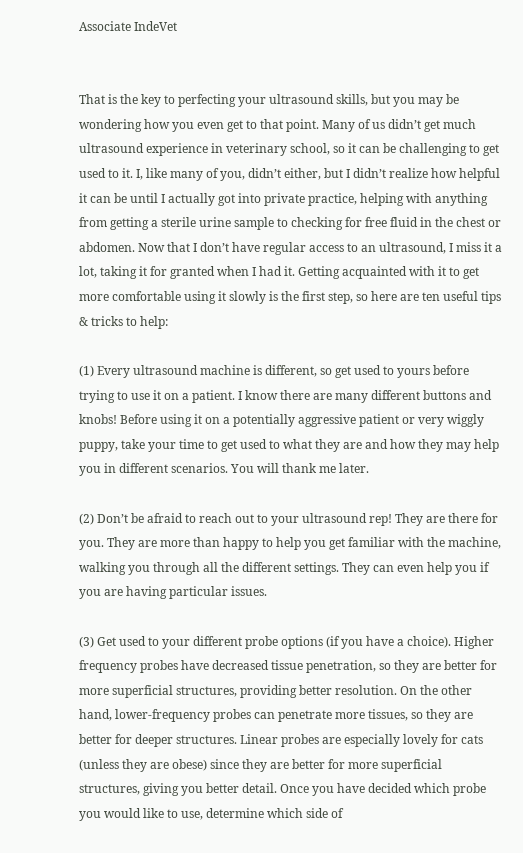Associate IndeVet


That is the key to perfecting your ultrasound skills, but you may be wondering how you even get to that point. Many of us didn’t get much ultrasound experience in veterinary school, so it can be challenging to get used to it. I, like many of you, didn’t either, but I didn’t realize how helpful it can be until I actually got into private practice, helping with anything from getting a sterile urine sample to checking for free fluid in the chest or abdomen. Now that I don’t have regular access to an ultrasound, I miss it a lot, taking it for granted when I had it. Getting acquainted with it to get more comfortable using it slowly is the first step, so here are ten useful tips & tricks to help:

(1) Every ultrasound machine is different, so get used to yours before trying to use it on a patient. I know there are many different buttons and knobs! Before using it on a potentially aggressive patient or very wiggly puppy, take your time to get used to what they are and how they may help you in different scenarios. You will thank me later.

(2) Don’t be afraid to reach out to your ultrasound rep! They are there for you. They are more than happy to help you get familiar with the machine, walking you through all the different settings. They can even help you if you are having particular issues.

(3) Get used to your different probe options (if you have a choice). Higher frequency probes have decreased tissue penetration, so they are better for more superficial structures, providing better resolution. On the other hand, lower-frequency probes can penetrate more tissues, so they are better for deeper structures. Linear probes are especially lovely for cats (unless they are obese) since they are better for more superficial structures, giving you better detail. Once you have decided which probe you would like to use, determine which side of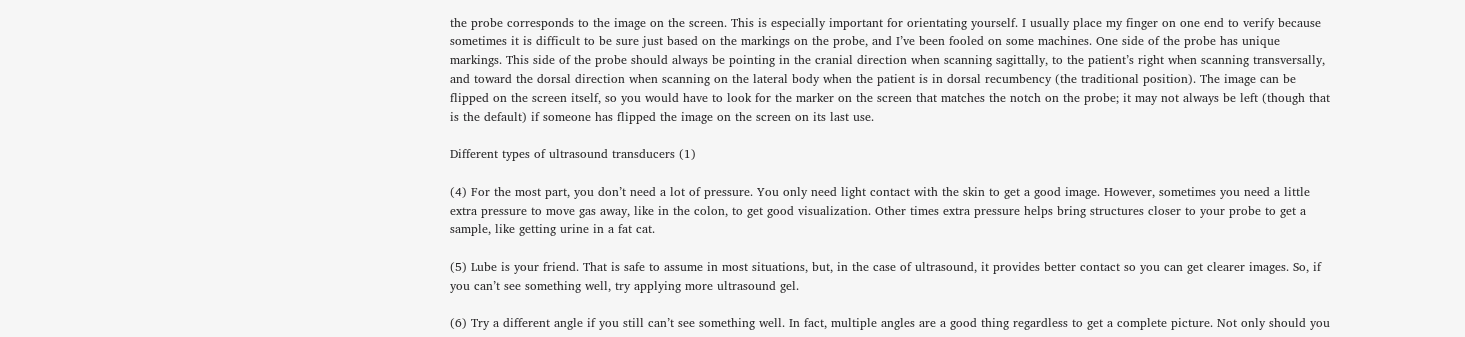the probe corresponds to the image on the screen. This is especially important for orientating yourself. I usually place my finger on one end to verify because sometimes it is difficult to be sure just based on the markings on the probe, and I’ve been fooled on some machines. One side of the probe has unique markings. This side of the probe should always be pointing in the cranial direction when scanning sagittally, to the patient’s right when scanning transversally, and toward the dorsal direction when scanning on the lateral body when the patient is in dorsal recumbency (the traditional position). The image can be flipped on the screen itself, so you would have to look for the marker on the screen that matches the notch on the probe; it may not always be left (though that is the default) if someone has flipped the image on the screen on its last use.

Different types of ultrasound transducers (1)

(4) For the most part, you don’t need a lot of pressure. You only need light contact with the skin to get a good image. However, sometimes you need a little extra pressure to move gas away, like in the colon, to get good visualization. Other times extra pressure helps bring structures closer to your probe to get a sample, like getting urine in a fat cat.

(5) Lube is your friend. That is safe to assume in most situations, but, in the case of ultrasound, it provides better contact so you can get clearer images. So, if you can’t see something well, try applying more ultrasound gel.

(6) Try a different angle if you still can’t see something well. In fact, multiple angles are a good thing regardless to get a complete picture. Not only should you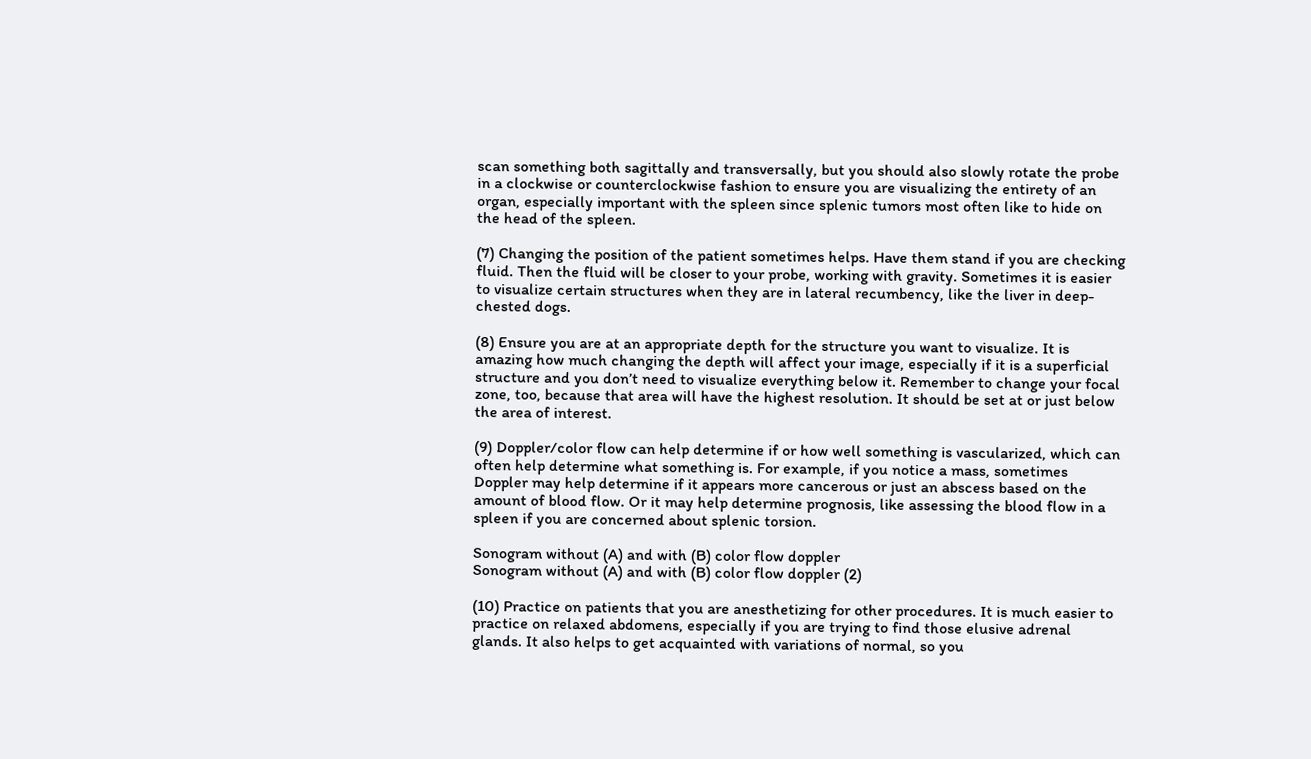scan something both sagittally and transversally, but you should also slowly rotate the probe in a clockwise or counterclockwise fashion to ensure you are visualizing the entirety of an organ, especially important with the spleen since splenic tumors most often like to hide on the head of the spleen.

(7) Changing the position of the patient sometimes helps. Have them stand if you are checking fluid. Then the fluid will be closer to your probe, working with gravity. Sometimes it is easier to visualize certain structures when they are in lateral recumbency, like the liver in deep-chested dogs.

(8) Ensure you are at an appropriate depth for the structure you want to visualize. It is amazing how much changing the depth will affect your image, especially if it is a superficial structure and you don’t need to visualize everything below it. Remember to change your focal zone, too, because that area will have the highest resolution. It should be set at or just below the area of interest.

(9) Doppler/color flow can help determine if or how well something is vascularized, which can often help determine what something is. For example, if you notice a mass, sometimes Doppler may help determine if it appears more cancerous or just an abscess based on the amount of blood flow. Or it may help determine prognosis, like assessing the blood flow in a spleen if you are concerned about splenic torsion.

Sonogram without (A) and with (B) color flow doppler
Sonogram without (A) and with (B) color flow doppler (2)

(10) Practice on patients that you are anesthetizing for other procedures. It is much easier to practice on relaxed abdomens, especially if you are trying to find those elusive adrenal glands. It also helps to get acquainted with variations of normal, so you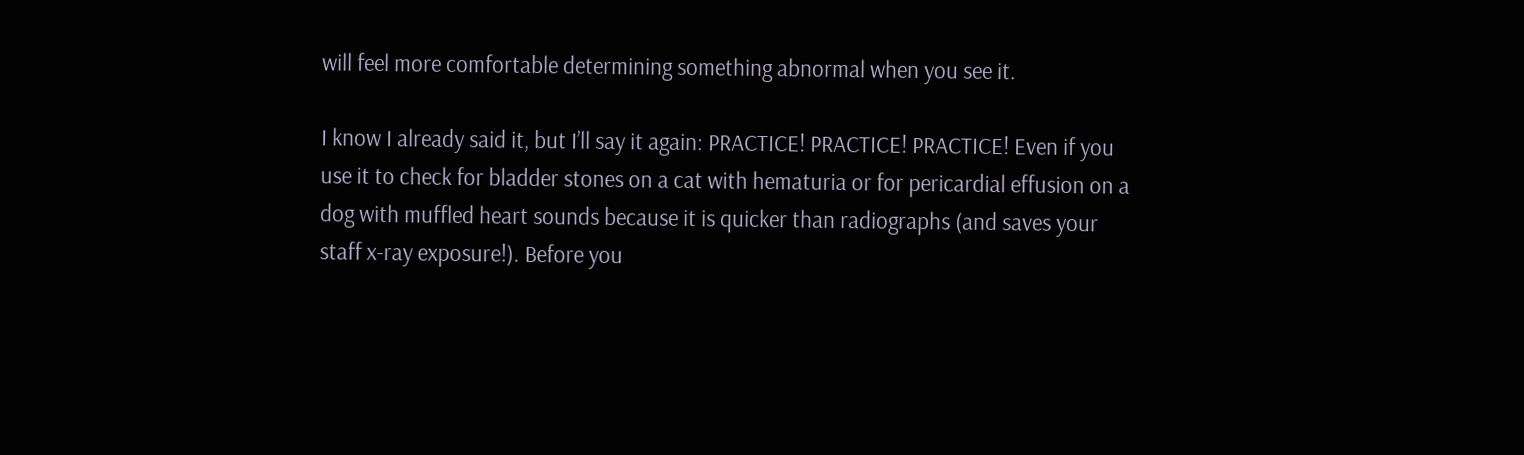will feel more comfortable determining something abnormal when you see it.

I know I already said it, but I’ll say it again: PRACTICE! PRACTICE! PRACTICE! Even if you use it to check for bladder stones on a cat with hematuria or for pericardial effusion on a dog with muffled heart sounds because it is quicker than radiographs (and saves your staff x-ray exposure!). Before you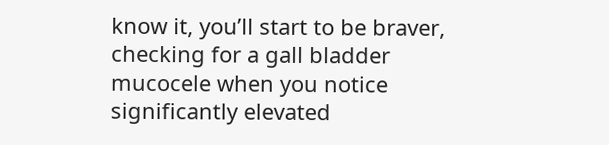know it, you’ll start to be braver, checking for a gall bladder mucocele when you notice significantly elevated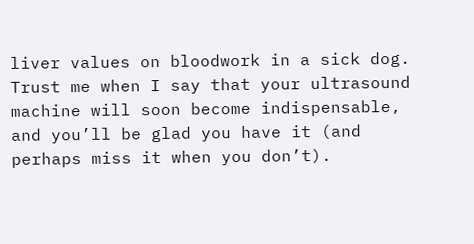liver values on bloodwork in a sick dog. Trust me when I say that your ultrasound machine will soon become indispensable, and you’ll be glad you have it (and perhaps miss it when you don’t).